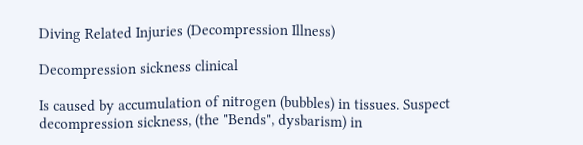Diving Related Injuries (Decompression Illness)

Decompression sickness clinical

Is caused by accumulation of nitrogen (bubbles) in tissues. Suspect decompression sickness, (the "Bends", dysbarism) in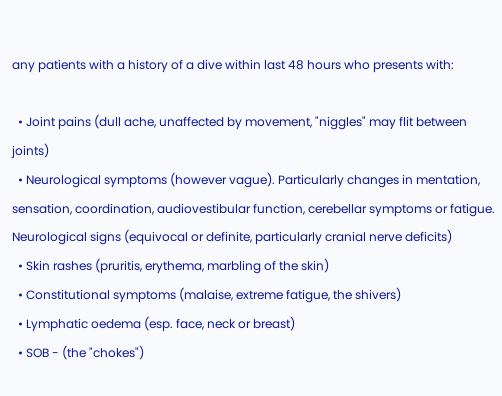any patients with a history of a dive within last 48 hours who presents with:

  • Joint pains (dull ache, unaffected by movement, "niggles" may flit between joints)
  • Neurological symptoms (however vague). Particularly changes in mentation, sensation, coordination, audiovestibular function, cerebellar symptoms or fatigue. Neurological signs (equivocal or definite, particularly cranial nerve deficits)
  • Skin rashes (pruritis, erythema, marbling of the skin)
  • Constitutional symptoms (malaise, extreme fatigue, the shivers)
  • Lymphatic oedema (esp. face, neck or breast)
  • SOB - (the "chokes")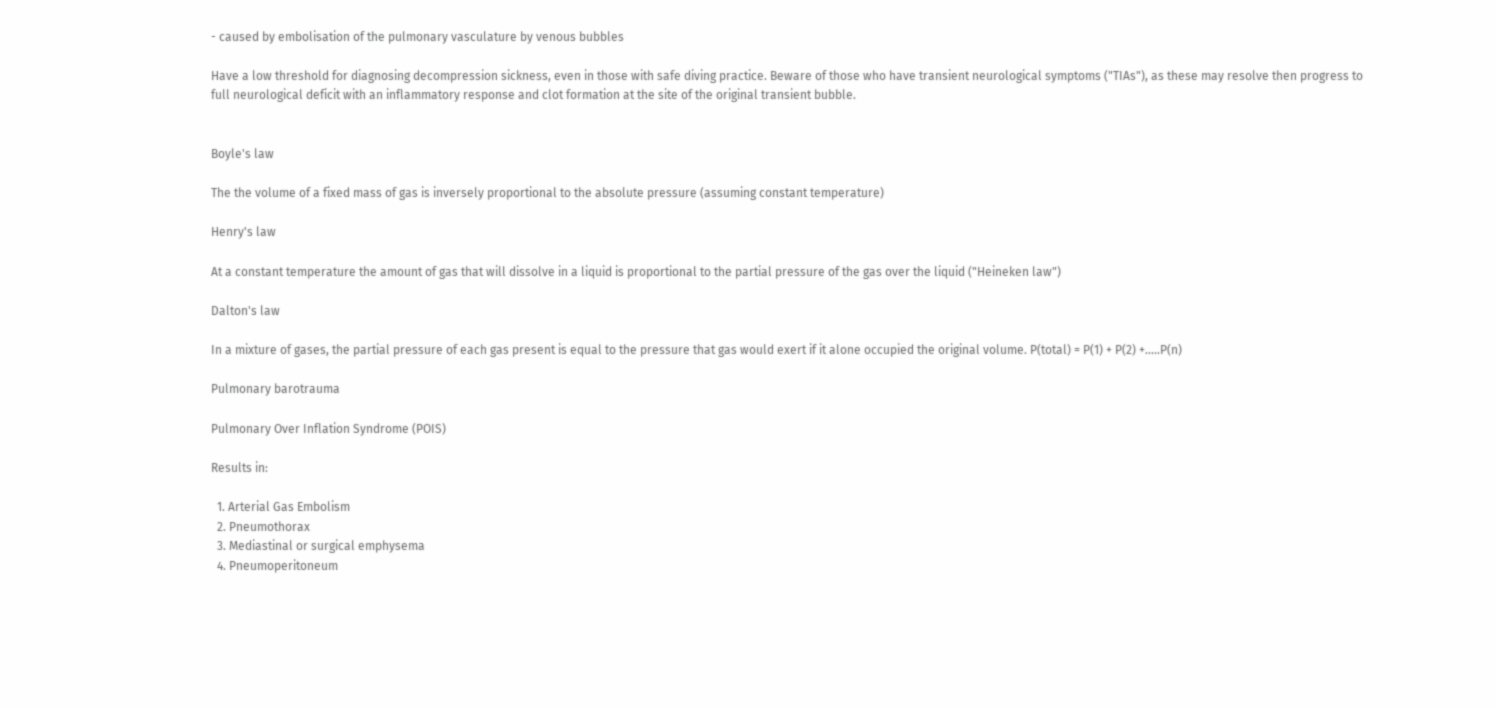- caused by embolisation of the pulmonary vasculature by venous bubbles

Have a low threshold for diagnosing decompression sickness, even in those with safe diving practice. Beware of those who have transient neurological symptoms ("TIAs"), as these may resolve then progress to full neurological deficit with an inflammatory response and clot formation at the site of the original transient bubble.


Boyle's law

The the volume of a fixed mass of gas is inversely proportional to the absolute pressure (assuming constant temperature)

Henry's law

At a constant temperature the amount of gas that will dissolve in a liquid is proportional to the partial pressure of the gas over the liquid ("Heineken law")

Dalton's law

In a mixture of gases, the partial pressure of each gas present is equal to the pressure that gas would exert if it alone occupied the original volume. P(total) = P(1) + P(2) +.....P(n)

Pulmonary barotrauma

Pulmonary Over Inflation Syndrome (POIS)

Results in:

  1. Arterial Gas Embolism
  2. Pneumothorax
  3. Mediastinal or surgical emphysema
  4. Pneumoperitoneum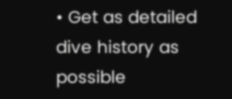• Get as detailed dive history as possible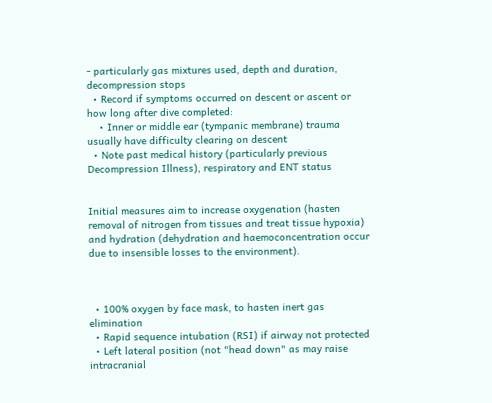- particularly gas mixtures used, depth and duration, decompression stops
  • Record if symptoms occurred on descent or ascent or how long after dive completed:
    • Inner or middle ear (tympanic membrane) trauma usually have difficulty clearing on descent
  • Note past medical history (particularly previous Decompression Illness), respiratory and ENT status


Initial measures aim to increase oxygenation (hasten removal of nitrogen from tissues and treat tissue hypoxia) and hydration (dehydration and haemoconcentration occur due to insensible losses to the environment).



  • 100% oxygen by face mask, to hasten inert gas elimination
  • Rapid sequence intubation (RSI) if airway not protected
  • Left lateral position (not "head down" as may raise intracranial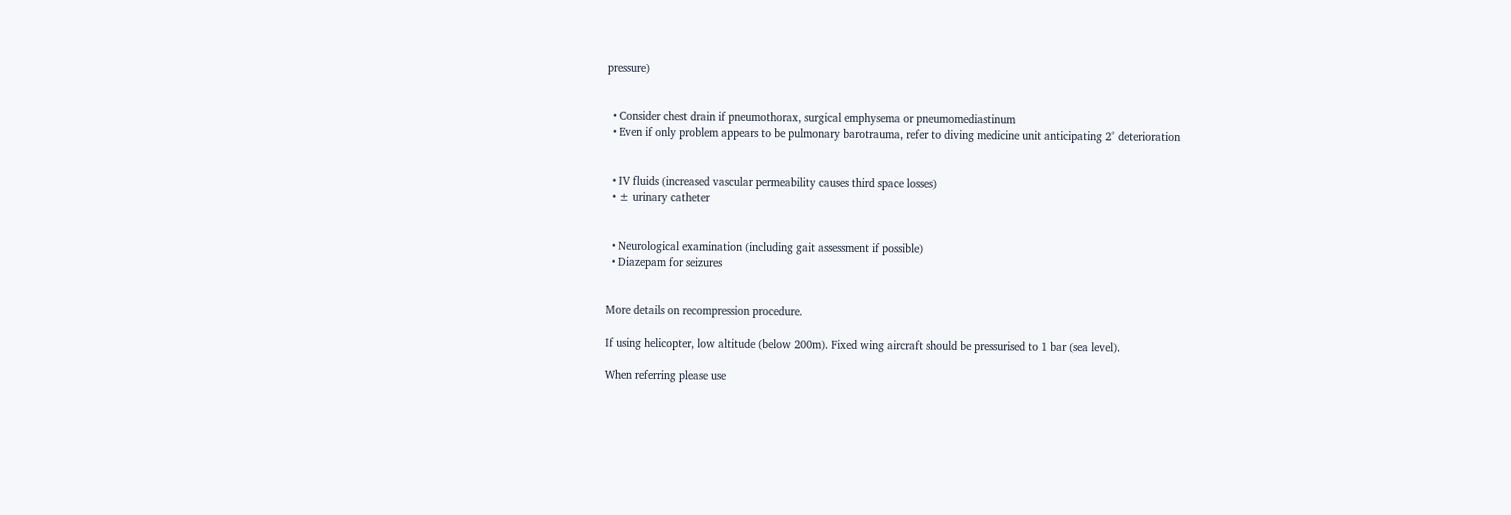pressure)


  • Consider chest drain if pneumothorax, surgical emphysema or pneumomediastinum
  • Even if only problem appears to be pulmonary barotrauma, refer to diving medicine unit anticipating 2° deterioration


  • IV fluids (increased vascular permeability causes third space losses)
  • ± urinary catheter


  • Neurological examination (including gait assessment if possible)
  • Diazepam for seizures


More details on recompression procedure.

If using helicopter, low altitude (below 200m). Fixed wing aircraft should be pressurised to 1 bar (sea level).

When referring please use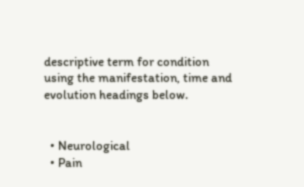descriptive term for condition using the manifestation, time and evolution headings below.


  • Neurological
  • Pain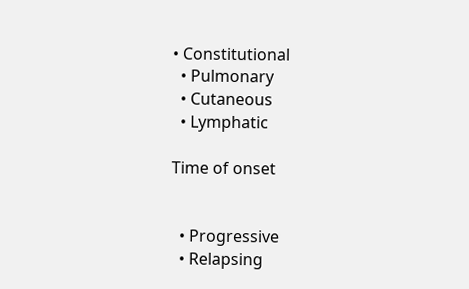• Constitutional
  • Pulmonary
  • Cutaneous
  • Lymphatic

Time of onset


  • Progressive
  • Relapsing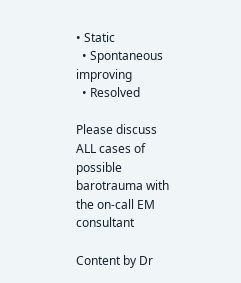• Static
  • Spontaneous improving
  • Resolved

Please discuss ALL cases of possible barotrauma with the on-call EM consultant

Content by Dr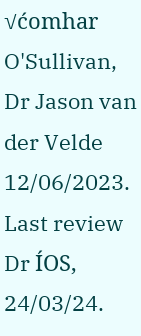√ćomhar O'Sullivan, Dr Jason van der Velde 12/06/2023. Last review Dr ÍOS, 24/03/24.